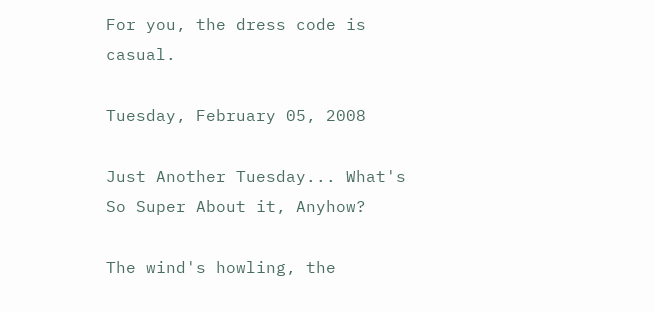For you, the dress code is casual.

Tuesday, February 05, 2008

Just Another Tuesday... What's So Super About it, Anyhow?

The wind's howling, the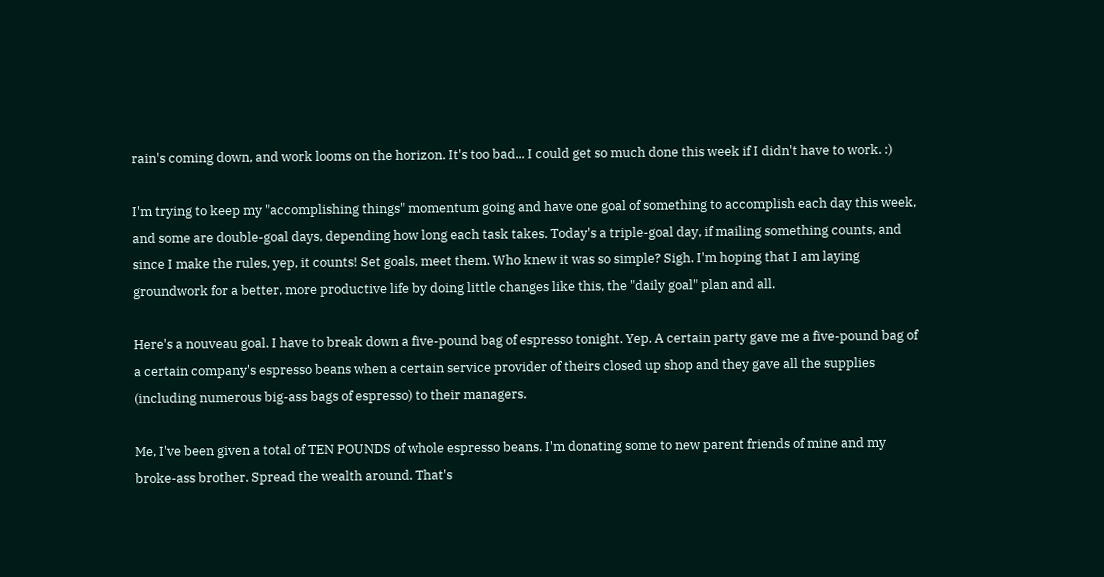rain's coming down, and work looms on the horizon. It's too bad... I could get so much done this week if I didn't have to work. :)

I'm trying to keep my "accomplishing things" momentum going and have one goal of something to accomplish each day this week, and some are double-goal days, depending how long each task takes. Today's a triple-goal day, if mailing something counts, and since I make the rules, yep, it counts! Set goals, meet them. Who knew it was so simple? Sigh. I'm hoping that I am laying groundwork for a better, more productive life by doing little changes like this, the "daily goal" plan and all.

Here's a nouveau goal. I have to break down a five-pound bag of espresso tonight. Yep. A certain party gave me a five-pound bag of a certain company's espresso beans when a certain service provider of theirs closed up shop and they gave all the supplies (including numerous big-ass bags of espresso) to their managers.

Me, I've been given a total of TEN POUNDS of whole espresso beans. I'm donating some to new parent friends of mine and my broke-ass brother. Spread the wealth around. That's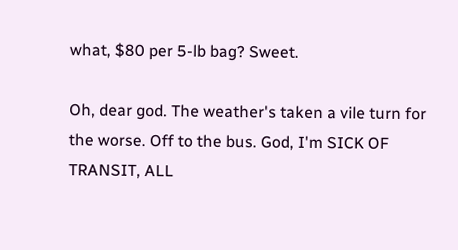what, $80 per 5-lb bag? Sweet.

Oh, dear god. The weather's taken a vile turn for the worse. Off to the bus. God, I'm SICK OF TRANSIT, ALL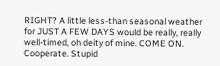RIGHT? A little less-than seasonal weather for JUST A FEW DAYS would be really, really well-timed, oh deity of mine. COME ON. Cooperate. Stupid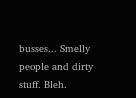busses... Smelly people and dirty stuff. Bleh.